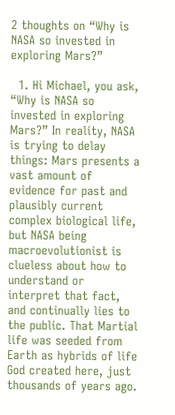2 thoughts on “Why is NASA so invested in exploring Mars?”

  1. Hi Michael, you ask, “Why is NASA so invested in exploring Mars?” In reality, NASA is trying to delay things: Mars presents a vast amount of evidence for past and plausibly current complex biological life, but NASA being macroevolutionist is clueless about how to understand or interpret that fact, and continually lies to the public. That Martial life was seeded from Earth as hybrids of life God created here, just thousands of years ago.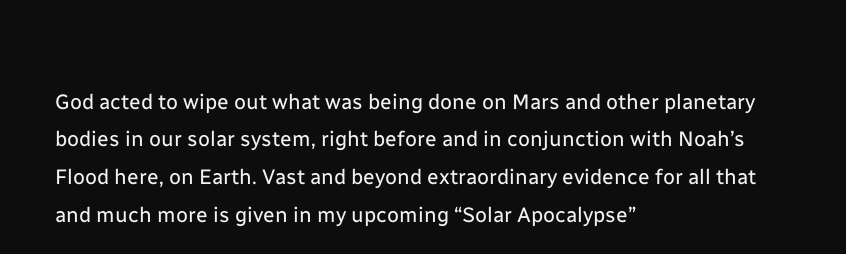God acted to wipe out what was being done on Mars and other planetary bodies in our solar system, right before and in conjunction with Noah’s Flood here, on Earth. Vast and beyond extraordinary evidence for all that and much more is given in my upcoming “Solar Apocalypse”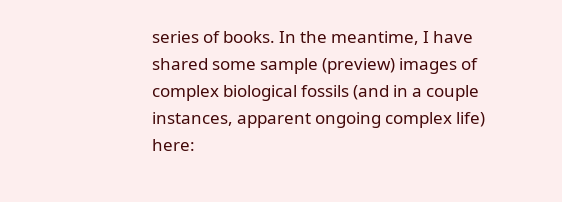series of books. In the meantime, I have shared some sample (preview) images of complex biological fossils (and in a couple instances, apparent ongoing complex life) here: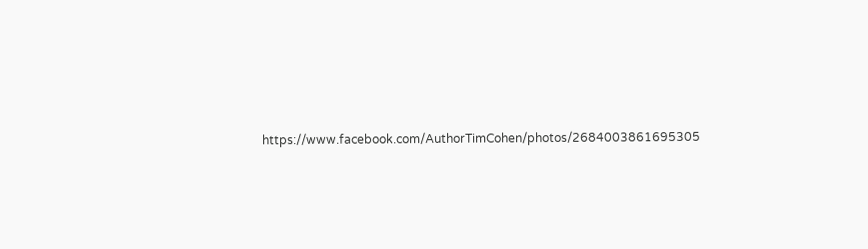https://www.facebook.com/AuthorTimCohen/photos/2684003861695305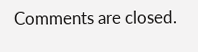Comments are closed.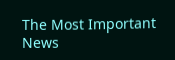The Most Important News